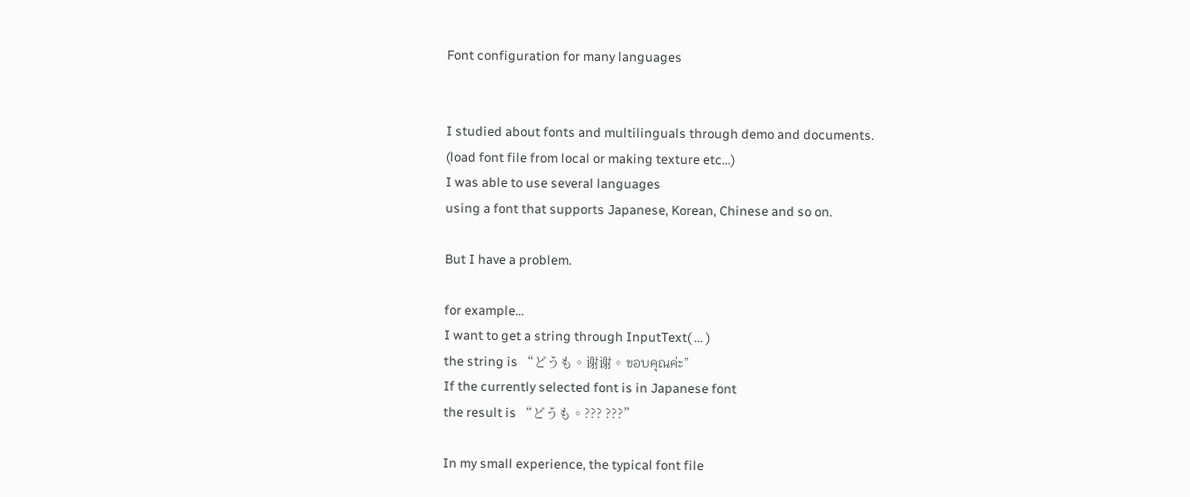Font configuration for many languages


I studied about fonts and multilinguals through demo and documents.
(load font file from local or making texture etc…)
I was able to use several languages
using a font that supports Japanese, Korean, Chinese and so on.

But I have a problem.

for example…
I want to get a string through InputText( … )
the string is “どうも。谢谢。ขอบคุณค่ะ”
If the currently selected font is in Japanese font
the result is “どうも。??? ???”

In my small experience, the typical font file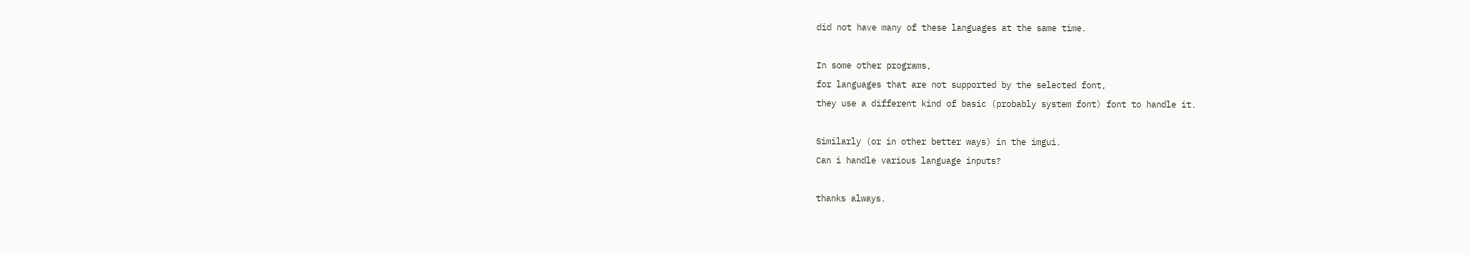did not have many of these languages at the same time.

In some other programs,
for languages that are not supported by the selected font,
they use a different kind of basic (probably system font) font to handle it.

Similarly (or in other better ways) in the imgui.
Can i handle various language inputs?

thanks always.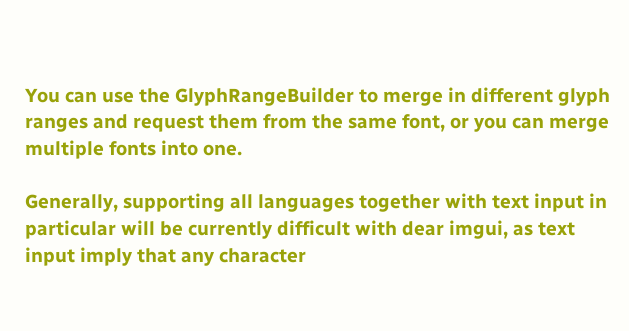You can use the GlyphRangeBuilder to merge in different glyph ranges and request them from the same font, or you can merge multiple fonts into one.

Generally, supporting all languages together with text input in particular will be currently difficult with dear imgui, as text input imply that any character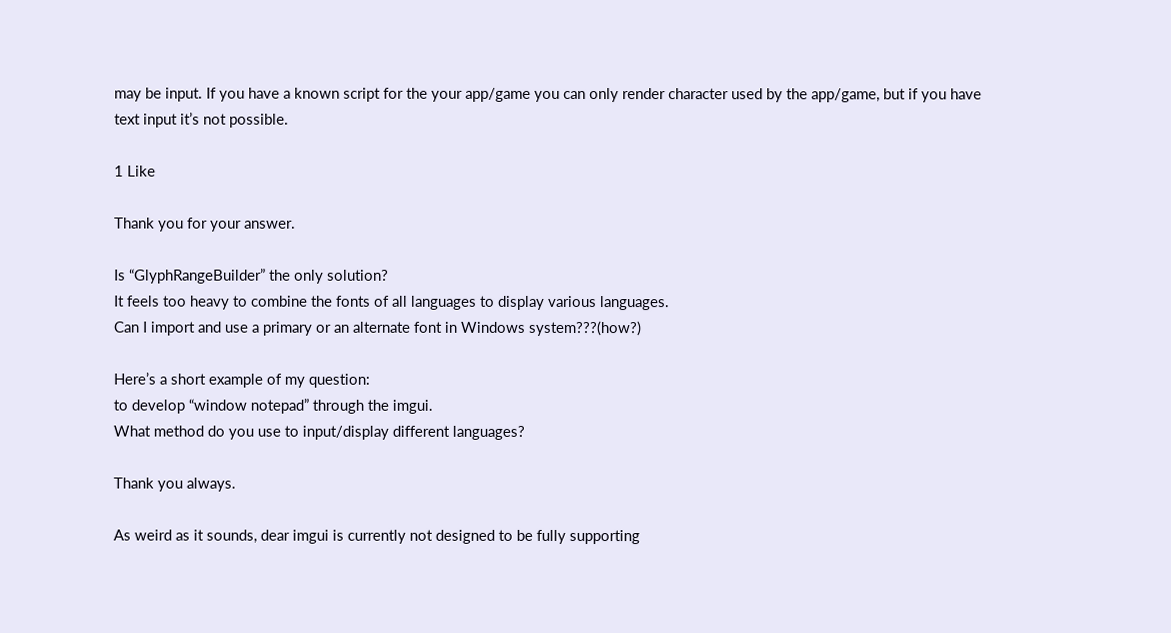may be input. If you have a known script for the your app/game you can only render character used by the app/game, but if you have text input it’s not possible.

1 Like

Thank you for your answer.

Is “GlyphRangeBuilder” the only solution?
It feels too heavy to combine the fonts of all languages to display various languages.
Can I import and use a primary or an alternate font in Windows system???(how?)

Here’s a short example of my question:
to develop “window notepad” through the imgui.
What method do you use to input/display different languages?

Thank you always.

As weird as it sounds, dear imgui is currently not designed to be fully supporting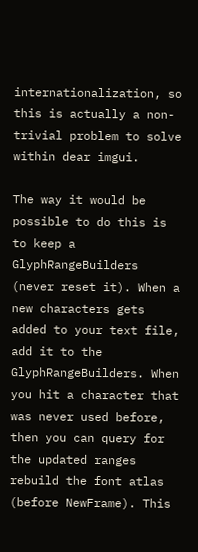internationalization, so this is actually a non-trivial problem to solve within dear imgui.

The way it would be possible to do this is to keep a GlyphRangeBuilders (never reset it). When a new characters gets added to your text file, add it to the GlyphRangeBuilders. When you hit a character that was never used before, then you can query for the updated ranges rebuild the font atlas (before NewFrame). This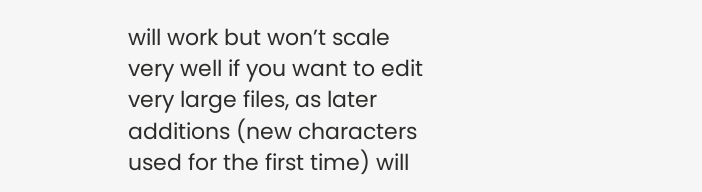will work but won’t scale very well if you want to edit very large files, as later additions (new characters used for the first time) will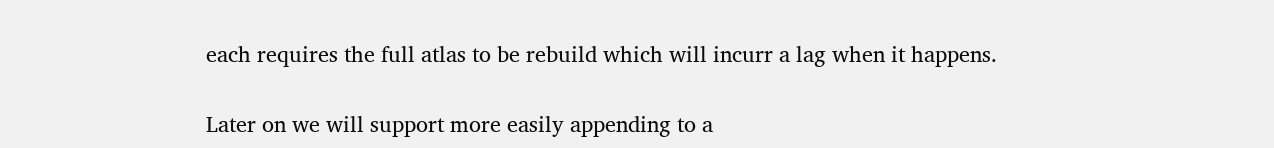each requires the full atlas to be rebuild which will incurr a lag when it happens.

Later on we will support more easily appending to a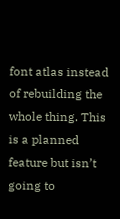font atlas instead of rebuilding the whole thing. This is a planned feature but isn’t going to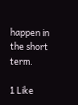happen in the short term.

1 Like